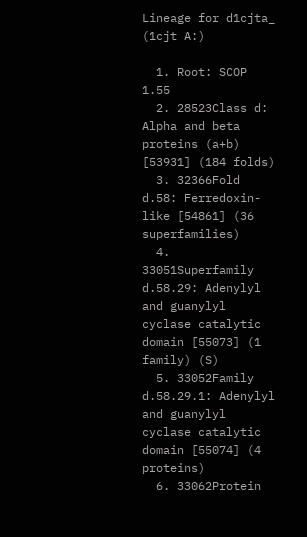Lineage for d1cjta_ (1cjt A:)

  1. Root: SCOP 1.55
  2. 28523Class d: Alpha and beta proteins (a+b) [53931] (184 folds)
  3. 32366Fold d.58: Ferredoxin-like [54861] (36 superfamilies)
  4. 33051Superfamily d.58.29: Adenylyl and guanylyl cyclase catalytic domain [55073] (1 family) (S)
  5. 33052Family d.58.29.1: Adenylyl and guanylyl cyclase catalytic domain [55074] (4 proteins)
  6. 33062Protein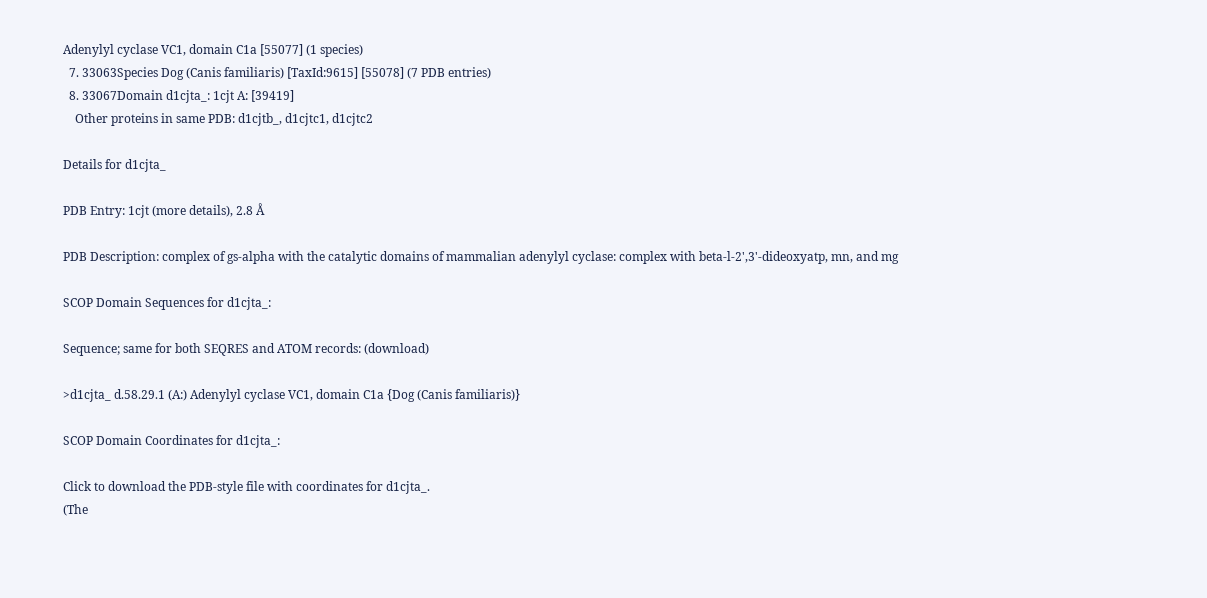Adenylyl cyclase VC1, domain C1a [55077] (1 species)
  7. 33063Species Dog (Canis familiaris) [TaxId:9615] [55078] (7 PDB entries)
  8. 33067Domain d1cjta_: 1cjt A: [39419]
    Other proteins in same PDB: d1cjtb_, d1cjtc1, d1cjtc2

Details for d1cjta_

PDB Entry: 1cjt (more details), 2.8 Å

PDB Description: complex of gs-alpha with the catalytic domains of mammalian adenylyl cyclase: complex with beta-l-2',3'-dideoxyatp, mn, and mg

SCOP Domain Sequences for d1cjta_:

Sequence; same for both SEQRES and ATOM records: (download)

>d1cjta_ d.58.29.1 (A:) Adenylyl cyclase VC1, domain C1a {Dog (Canis familiaris)}

SCOP Domain Coordinates for d1cjta_:

Click to download the PDB-style file with coordinates for d1cjta_.
(The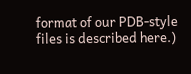format of our PDB-style files is described here.)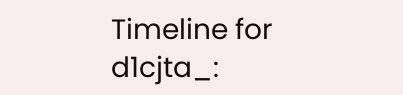Timeline for d1cjta_: